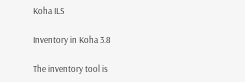Koha ILS

Inventory in Koha 3.8

The inventory tool is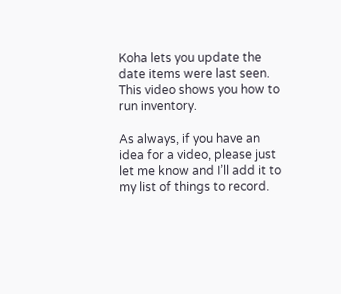Koha lets you update the date items were last seen. This video shows you how to run inventory.

As always, if you have an idea for a video, please just let me know and I’ll add it to my list of things to record.